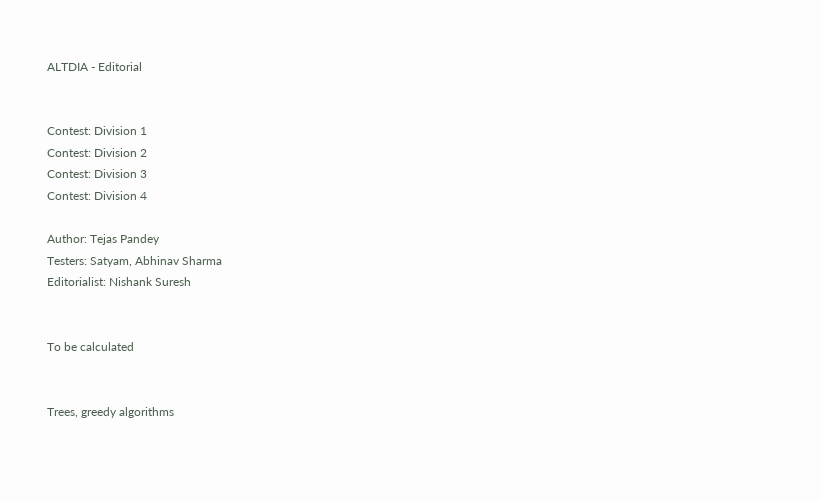ALTDIA - Editorial


Contest: Division 1
Contest: Division 2
Contest: Division 3
Contest: Division 4

Author: Tejas Pandey
Testers: Satyam, Abhinav Sharma
Editorialist: Nishank Suresh


To be calculated


Trees, greedy algorithms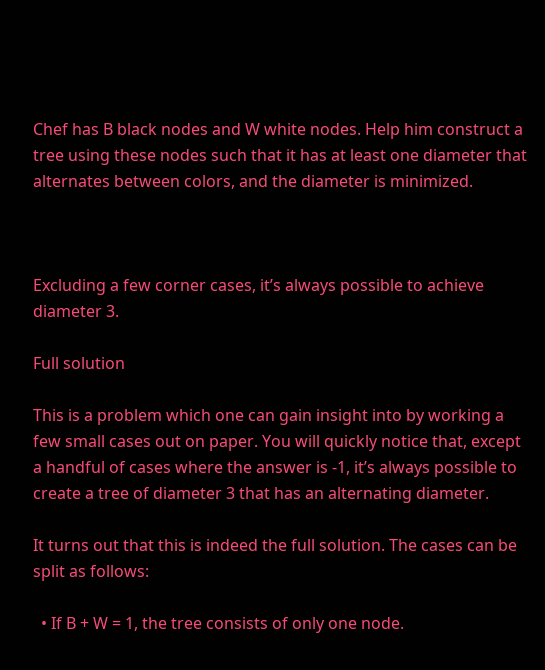Chef has B black nodes and W white nodes. Help him construct a tree using these nodes such that it has at least one diameter that alternates between colors, and the diameter is minimized.



Excluding a few corner cases, it’s always possible to achieve diameter 3.

Full solution

This is a problem which one can gain insight into by working a few small cases out on paper. You will quickly notice that, except a handful of cases where the answer is -1, it’s always possible to create a tree of diameter 3 that has an alternating diameter.

It turns out that this is indeed the full solution. The cases can be split as follows:

  • If B + W = 1, the tree consists of only one node.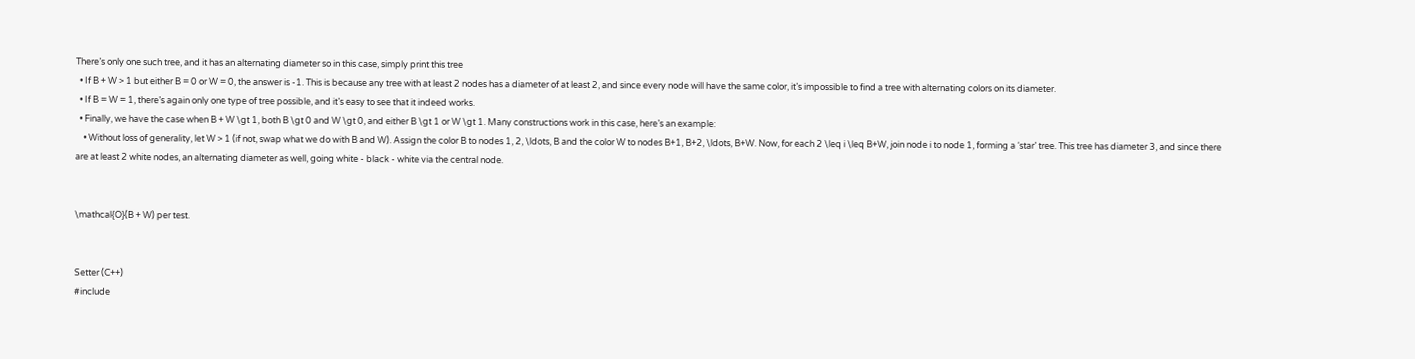There’s only one such tree, and it has an alternating diameter so in this case, simply print this tree
  • If B + W > 1 but either B = 0 or W = 0, the answer is -1. This is because any tree with at least 2 nodes has a diameter of at least 2, and since every node will have the same color, it’s impossible to find a tree with alternating colors on its diameter.
  • If B = W = 1, there’s again only one type of tree possible, and it’s easy to see that it indeed works.
  • Finally, we have the case when B + W \gt 1, both B \gt 0 and W \gt 0, and either B \gt 1 or W \gt 1. Many constructions work in this case, here’s an example:
    • Without loss of generality, let W > 1 (if not, swap what we do with B and W). Assign the color B to nodes 1, 2, \ldots, B and the color W to nodes B+1, B+2, \ldots, B+W. Now, for each 2 \leq i \leq B+W, join node i to node 1, forming a ‘star’ tree. This tree has diameter 3, and since there are at least 2 white nodes, an alternating diameter as well, going white - black - white via the central node.


\mathcal{O}(B + W) per test.


Setter (C++)
#include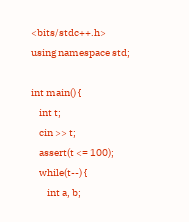<bits/stdc++.h>
using namespace std;

int main() {
    int t;
    cin >> t;
    assert(t <= 100);
    while(t--) {
        int a, b;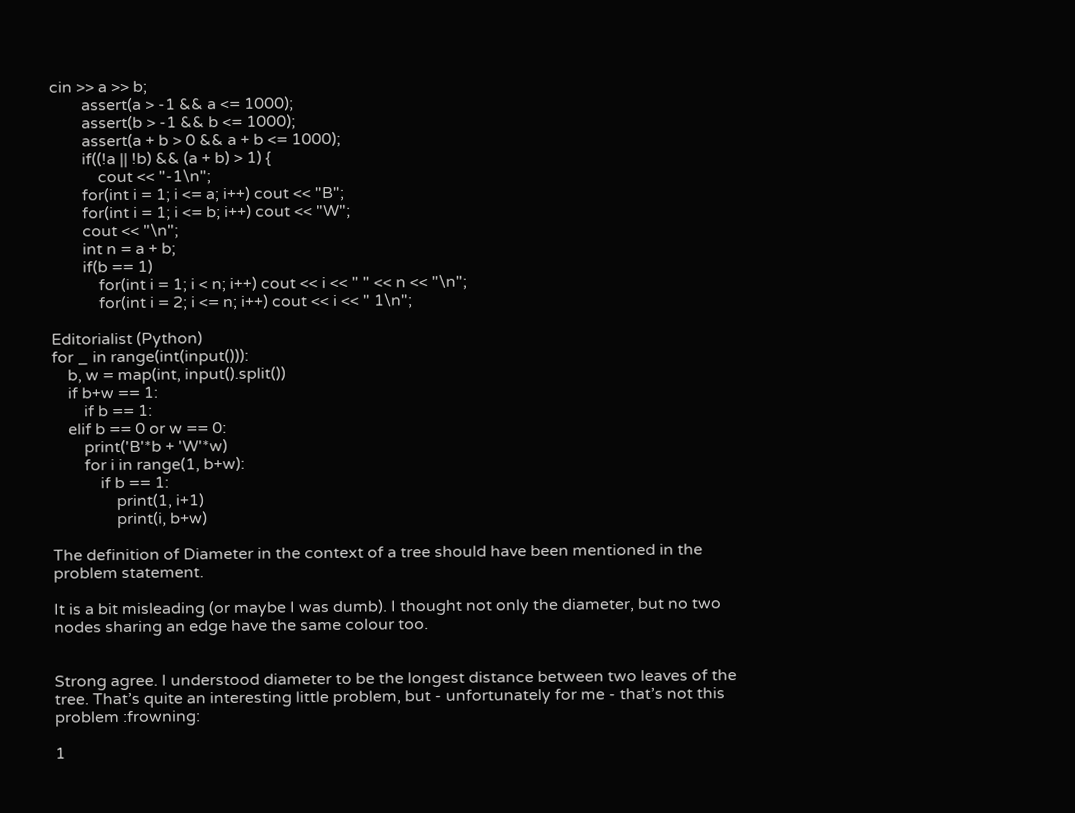cin >> a >> b;
        assert(a > -1 && a <= 1000);
        assert(b > -1 && b <= 1000);
        assert(a + b > 0 && a + b <= 1000);
        if((!a || !b) && (a + b) > 1) {
            cout << "-1\n";
        for(int i = 1; i <= a; i++) cout << "B";
        for(int i = 1; i <= b; i++) cout << "W";
        cout << "\n";
        int n = a + b;
        if(b == 1)
            for(int i = 1; i < n; i++) cout << i << " " << n << "\n";
            for(int i = 2; i <= n; i++) cout << i << " 1\n";

Editorialist (Python)
for _ in range(int(input())):
    b, w = map(int, input().split())
    if b+w == 1:
        if b == 1:
    elif b == 0 or w == 0:
        print('B'*b + 'W'*w)
        for i in range(1, b+w):
            if b == 1:
                print(1, i+1)
                print(i, b+w)

The definition of Diameter in the context of a tree should have been mentioned in the problem statement.

It is a bit misleading (or maybe I was dumb). I thought not only the diameter, but no two nodes sharing an edge have the same colour too.


Strong agree. I understood diameter to be the longest distance between two leaves of the tree. That’s quite an interesting little problem, but - unfortunately for me - that’s not this problem :frowning:

1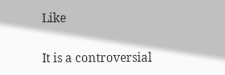Like

It is a controversial